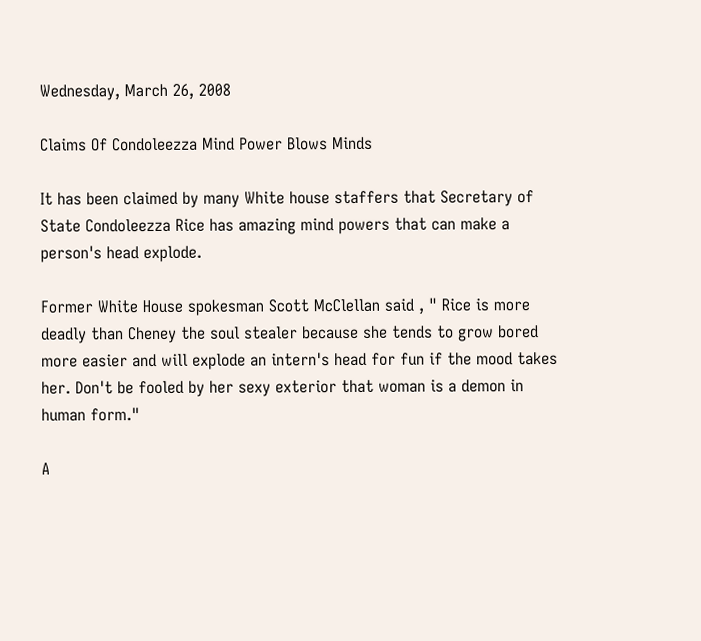Wednesday, March 26, 2008

Claims Of Condoleezza Mind Power Blows Minds

It has been claimed by many White house staffers that Secretary of State Condoleezza Rice has amazing mind powers that can make a person's head explode.

Former White House spokesman Scott McClellan said , " Rice is more deadly than Cheney the soul stealer because she tends to grow bored more easier and will explode an intern's head for fun if the mood takes her. Don't be fooled by her sexy exterior that woman is a demon in human form."

A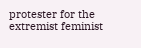protester for the extremist feminist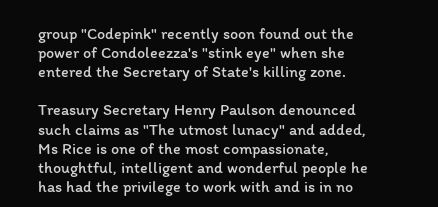group "Codepink" recently soon found out the power of Condoleezza's "stink eye" when she entered the Secretary of State's killing zone.

Treasury Secretary Henry Paulson denounced such claims as "The utmost lunacy" and added, Ms Rice is one of the most compassionate, thoughtful, intelligent and wonderful people he has had the privilege to work with and is in no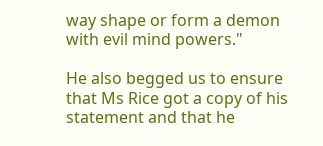way shape or form a demon with evil mind powers."

He also begged us to ensure that Ms Rice got a copy of his statement and that he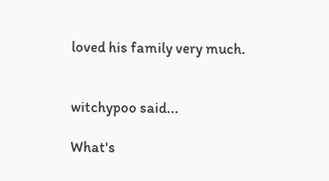loved his family very much.


witchypoo said...

What's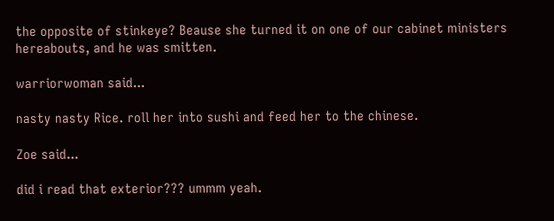the opposite of stinkeye? Beause she turned it on one of our cabinet ministers hereabouts, and he was smitten.

warriorwoman said...

nasty nasty Rice. roll her into sushi and feed her to the chinese.

Zoe said...

did i read that exterior??? ummm yeah.